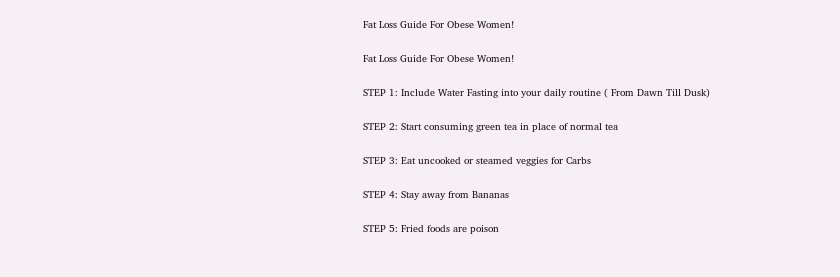Fat Loss Guide For Obese Women!

Fat Loss Guide For Obese Women!

STEP 1: Include Water Fasting into your daily routine ( From Dawn Till Dusk)

STEP 2: Start consuming green tea in place of normal tea

STEP 3: Eat uncooked or steamed veggies for Carbs

STEP 4: Stay away from Bananas

STEP 5: Fried foods are poison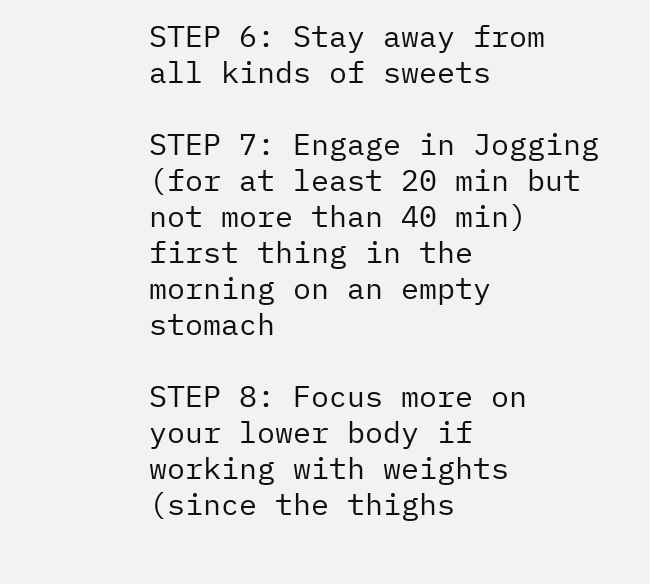STEP 6: Stay away from all kinds of sweets

STEP 7: Engage in Jogging (for at least 20 min but not more than 40 min) first thing in the morning on an empty stomach

STEP 8: Focus more on your lower body if working with weights (since the thighs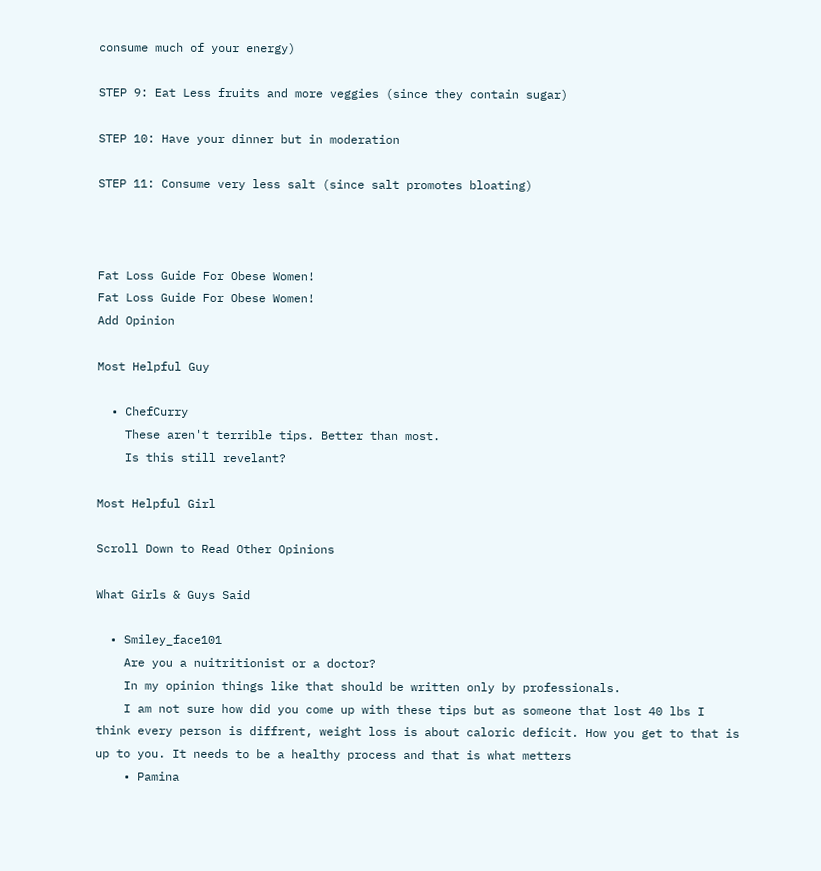consume much of your energy)

STEP 9: Eat Less fruits and more veggies (since they contain sugar)

STEP 10: Have your dinner but in moderation

STEP 11: Consume very less salt (since salt promotes bloating)



Fat Loss Guide For Obese Women!
Fat Loss Guide For Obese Women!
Add Opinion

Most Helpful Guy

  • ChefCurry
    These aren't terrible tips. Better than most.
    Is this still revelant?

Most Helpful Girl

Scroll Down to Read Other Opinions

What Girls & Guys Said

  • Smiley_face101
    Are you a nuitritionist or a doctor?
    In my opinion things like that should be written only by professionals.
    I am not sure how did you come up with these tips but as someone that lost 40 lbs I think every person is diffrent, weight loss is about caloric deficit. How you get to that is up to you. It needs to be a healthy process and that is what metters
    • Pamina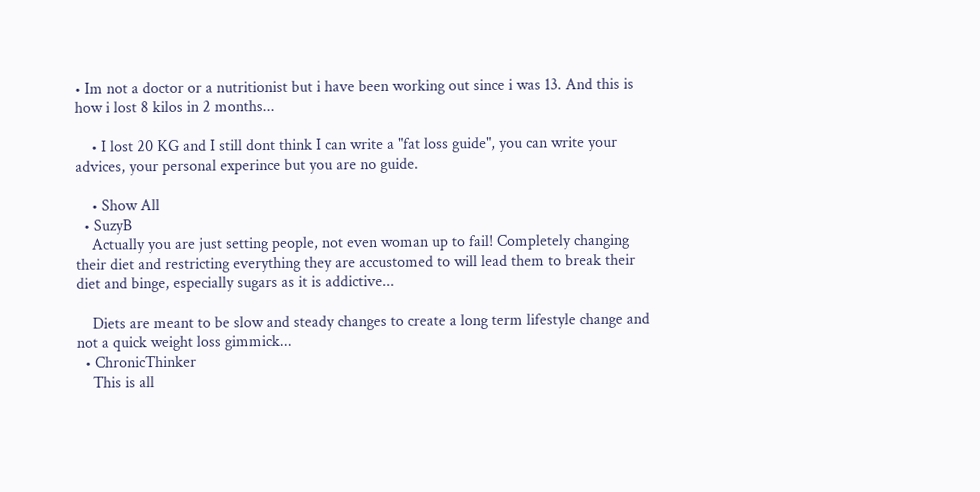• Im not a doctor or a nutritionist but i have been working out since i was 13. And this is how i lost 8 kilos in 2 months...

    • I lost 20 KG and I still dont think I can write a "fat loss guide", you can write your advices, your personal experince but you are no guide.

    • Show All
  • SuzyB
    Actually you are just setting people, not even woman up to fail! Completely changing their diet and restricting everything they are accustomed to will lead them to break their diet and binge, especially sugars as it is addictive...

    Diets are meant to be slow and steady changes to create a long term lifestyle change and not a quick weight loss gimmick...
  • ChronicThinker
    This is all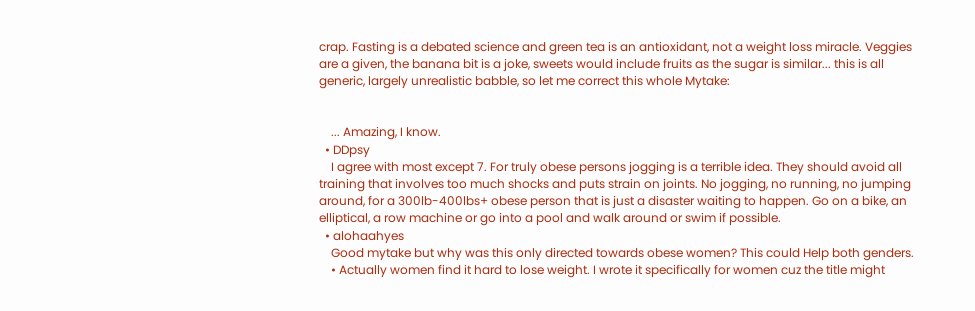crap. Fasting is a debated science and green tea is an antioxidant, not a weight loss miracle. Veggies are a given, the banana bit is a joke, sweets would include fruits as the sugar is similar... this is all generic, largely unrealistic babble, so let me correct this whole Mytake:


    ... Amazing, I know.
  • DDpsy
    I agree with most except 7. For truly obese persons jogging is a terrible idea. They should avoid all training that involves too much shocks and puts strain on joints. No jogging, no running, no jumping around, for a 300lb-400lbs+ obese person that is just a disaster waiting to happen. Go on a bike, an elliptical, a row machine or go into a pool and walk around or swim if possible.
  • alohaahyes
    Good mytake but why was this only directed towards obese women? This could Help both genders.
    • Actually women find it hard to lose weight. I wrote it specifically for women cuz the title might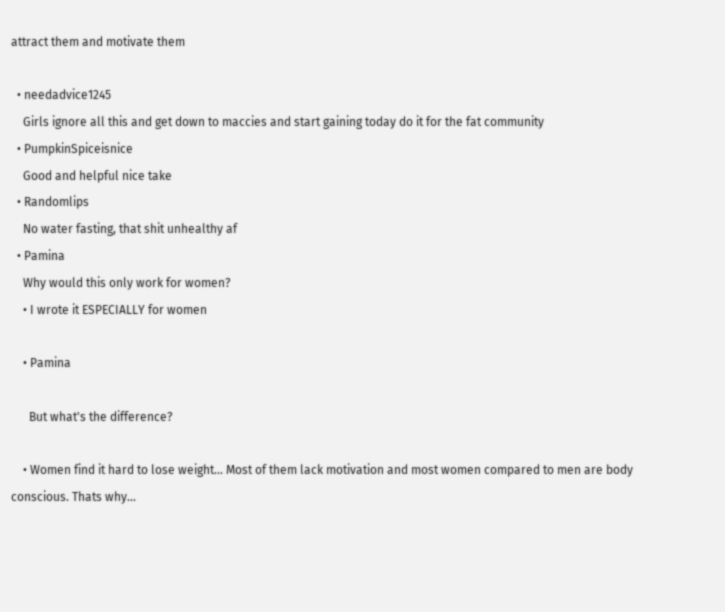attract them and motivate them

  • needadvice1245
    Girls ignore all this and get down to maccies and start gaining today do it for the fat community
  • PumpkinSpiceisnice
    Good and helpful nice take
  • Randomlips
    No water fasting, that shit unhealthy af
  • Pamina
    Why would this only work for women?
    • I wrote it ESPECIALLY for women

    • Pamina

      But what's the difference?

    • Women find it hard to lose weight... Most of them lack motivation and most women compared to men are body conscious. Thats why...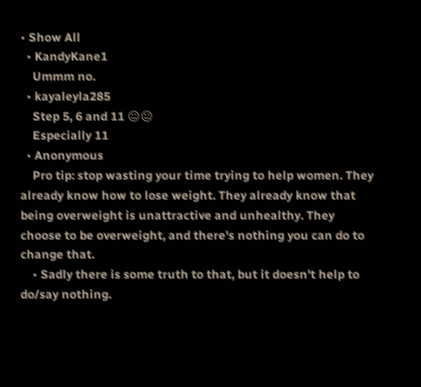• Show All
  • KandyKane1
    Ummm no.
  • kayaleyla285
    Step 5, 6 and 11 😐😐
    Especially 11
  • Anonymous
    Pro tip: stop wasting your time trying to help women. They already know how to lose weight. They already know that being overweight is unattractive and unhealthy. They choose to be overweight, and there's nothing you can do to change that.
    • Sadly there is some truth to that, but it doesn't help to do/say nothing.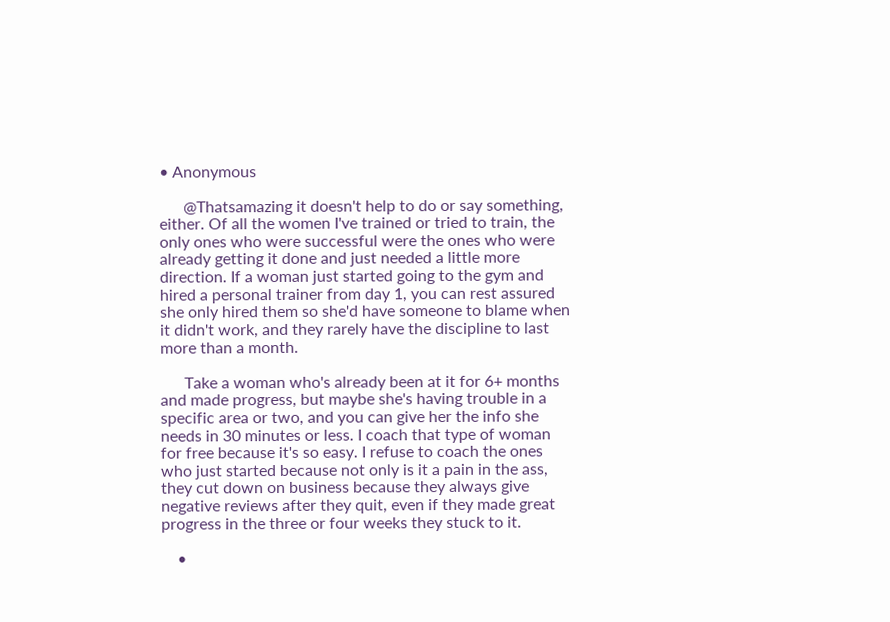• Anonymous

      @Thatsamazing it doesn't help to do or say something, either. Of all the women I've trained or tried to train, the only ones who were successful were the ones who were already getting it done and just needed a little more direction. If a woman just started going to the gym and hired a personal trainer from day 1, you can rest assured she only hired them so she'd have someone to blame when it didn't work, and they rarely have the discipline to last more than a month.

      Take a woman who's already been at it for 6+ months and made progress, but maybe she's having trouble in a specific area or two, and you can give her the info she needs in 30 minutes or less. I coach that type of woman for free because it's so easy. I refuse to coach the ones who just started because not only is it a pain in the ass, they cut down on business because they always give negative reviews after they quit, even if they made great progress in the three or four weeks they stuck to it.

    •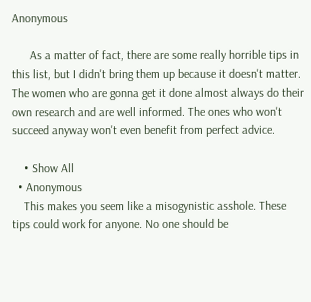Anonymous

      As a matter of fact, there are some really horrible tips in this list, but I didn't bring them up because it doesn't matter. The women who are gonna get it done almost always do their own research and are well informed. The ones who won't succeed anyway won't even benefit from perfect advice.

    • Show All
  • Anonymous
    This makes you seem like a misogynistic asshole. These tips could work for anyone. No one should be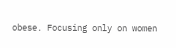obese. Focusing only on women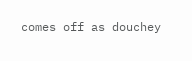comes off as douchey